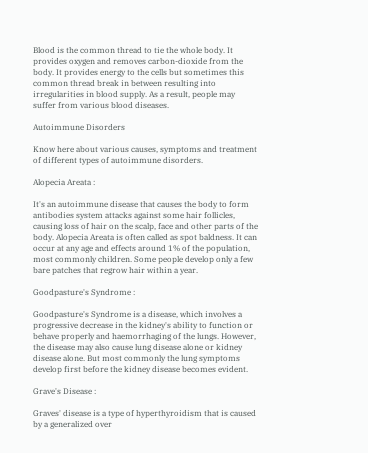Blood is the common thread to tie the whole body. It provides oxygen and removes carbon-dioxide from the body. It provides energy to the cells but sometimes this common thread break in between resulting into irregularities in blood supply. As a result, people may suffer from various blood diseases.

Autoimmune Disorders

Know here about various causes, symptoms and treatment of different types of autoimmune disorders.

Alopecia Areata :

It's an autoimmune disease that causes the body to form antibodies system attacks against some hair follicles, causing loss of hair on the scalp, face and other parts of the body. Alopecia Areata is often called as spot baldness. It can occur at any age and effects around 1% of the population, most commonly children. Some people develop only a few bare patches that regrow hair within a year.

Goodpasture's Syndrome :

Goodpasture's Syndrome is a disease, which involves a progressive decrease in the kidney's ability to function or behave properly and haemorrhaging of the lungs. However, the disease may also cause lung disease alone or kidney disease alone. But most commonly the lung symptoms develop first before the kidney disease becomes evident.

Grave's Disease :

Graves' disease is a type of hyperthyroidism that is caused by a generalized over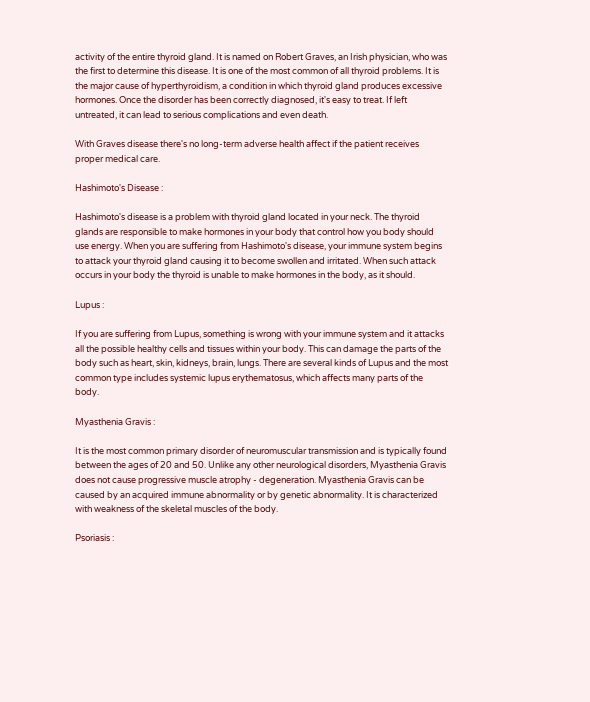activity of the entire thyroid gland. It is named on Robert Graves, an Irish physician, who was the first to determine this disease. It is one of the most common of all thyroid problems. It is the major cause of hyperthyroidism, a condition in which thyroid gland produces excessive hormones. Once the disorder has been correctly diagnosed, it's easy to treat. If left untreated, it can lead to serious complications and even death.

With Graves disease there's no long-term adverse health affect if the patient receives proper medical care.

Hashimoto's Disease :

Hashimoto's disease is a problem with thyroid gland located in your neck. The thyroid glands are responsible to make hormones in your body that control how you body should use energy. When you are suffering from Hashimoto's disease, your immune system begins to attack your thyroid gland causing it to become swollen and irritated. When such attack occurs in your body the thyroid is unable to make hormones in the body, as it should.

Lupus :

If you are suffering from Lupus, something is wrong with your immune system and it attacks all the possible healthy cells and tissues within your body. This can damage the parts of the body such as heart, skin, kidneys, brain, lungs. There are several kinds of Lupus and the most common type includes systemic lupus erythematosus, which affects many parts of the body.

Myasthenia Gravis :

It is the most common primary disorder of neuromuscular transmission and is typically found between the ages of 20 and 50. Unlike any other neurological disorders, Myasthenia Gravis does not cause progressive muscle atrophy - degeneration. Myasthenia Gravis can be caused by an acquired immune abnormality or by genetic abnormality. It is characterized with weakness of the skeletal muscles of the body.

Psoriasis :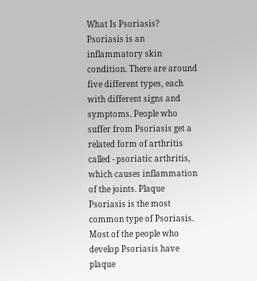What Is Psoriasis? Psoriasis is an inflammatory skin condition. There are around five different types, each with different signs and symptoms. People who suffer from Psoriasis get a related form of arthritis called - psoriatic arthritis, which causes inflammation of the joints. Plaque Psoriasis is the most common type of Psoriasis. Most of the people who develop Psoriasis have plaque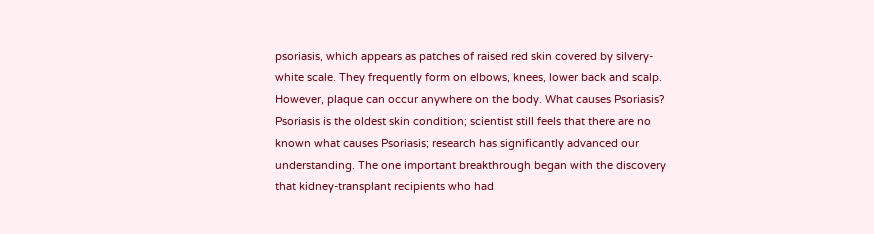psoriasis, which appears as patches of raised red skin covered by silvery-white scale. They frequently form on elbows, knees, lower back and scalp. However, plaque can occur anywhere on the body. What causes Psoriasis? Psoriasis is the oldest skin condition; scientist still feels that there are no known what causes Psoriasis; research has significantly advanced our understanding. The one important breakthrough began with the discovery that kidney-transplant recipients who had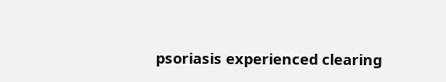psoriasis experienced clearing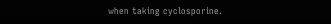when taking cyclosporine.